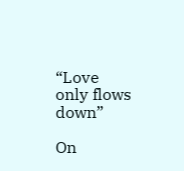“Love only flows down”

On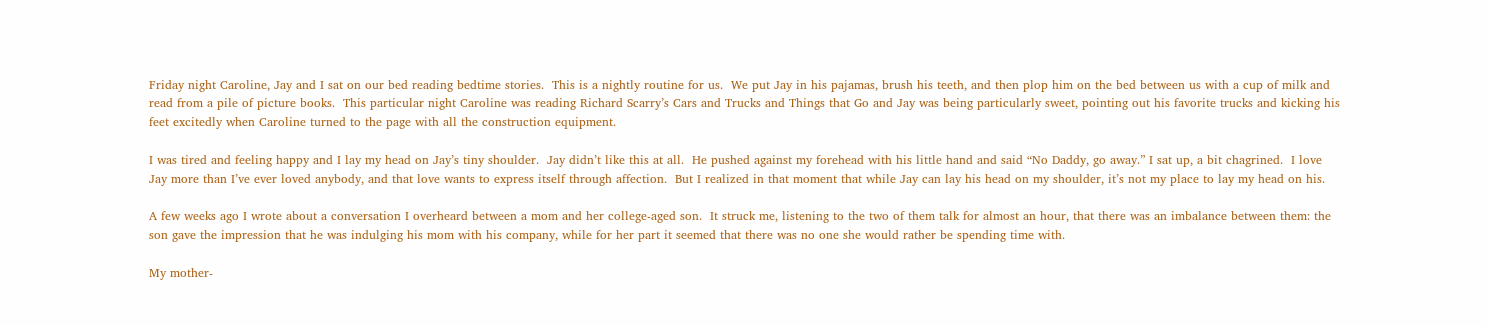Friday night Caroline, Jay and I sat on our bed reading bedtime stories.  This is a nightly routine for us.  We put Jay in his pajamas, brush his teeth, and then plop him on the bed between us with a cup of milk and read from a pile of picture books.  This particular night Caroline was reading Richard Scarry’s Cars and Trucks and Things that Go and Jay was being particularly sweet, pointing out his favorite trucks and kicking his feet excitedly when Caroline turned to the page with all the construction equipment.

I was tired and feeling happy and I lay my head on Jay’s tiny shoulder.  Jay didn’t like this at all.  He pushed against my forehead with his little hand and said “No Daddy, go away.” I sat up, a bit chagrined.  I love Jay more than I’ve ever loved anybody, and that love wants to express itself through affection.  But I realized in that moment that while Jay can lay his head on my shoulder, it’s not my place to lay my head on his.

A few weeks ago I wrote about a conversation I overheard between a mom and her college-aged son.  It struck me, listening to the two of them talk for almost an hour, that there was an imbalance between them: the son gave the impression that he was indulging his mom with his company, while for her part it seemed that there was no one she would rather be spending time with.

My mother-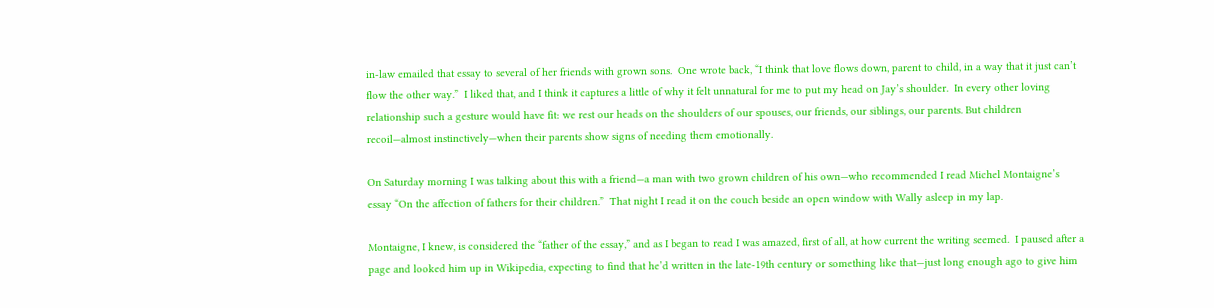in-law emailed that essay to several of her friends with grown sons.  One wrote back, “I think that love flows down, parent to child, in a way that it just can’t flow the other way.”  I liked that, and I think it captures a little of why it felt unnatural for me to put my head on Jay’s shoulder.  In every other loving relationship such a gesture would have fit: we rest our heads on the shoulders of our spouses, our friends, our siblings, our parents. But children recoil—almost instinctively—when their parents show signs of needing them emotionally.

On Saturday morning I was talking about this with a friend—a man with two grown children of his own—who recommended I read Michel Montaigne’s essay “On the affection of fathers for their children.”  That night I read it on the couch beside an open window with Wally asleep in my lap.

Montaigne, I knew, is considered the “father of the essay,” and as I began to read I was amazed, first of all, at how current the writing seemed.  I paused after a page and looked him up in Wikipedia, expecting to find that he’d written in the late-19th century or something like that—just long enough ago to give him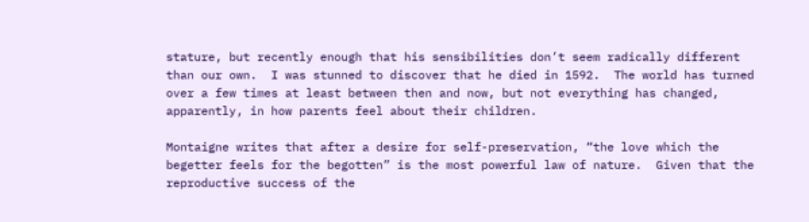stature, but recently enough that his sensibilities don’t seem radically different than our own.  I was stunned to discover that he died in 1592.  The world has turned over a few times at least between then and now, but not everything has changed, apparently, in how parents feel about their children.

Montaigne writes that after a desire for self-preservation, “the love which the begetter feels for the begotten” is the most powerful law of nature.  Given that the reproductive success of the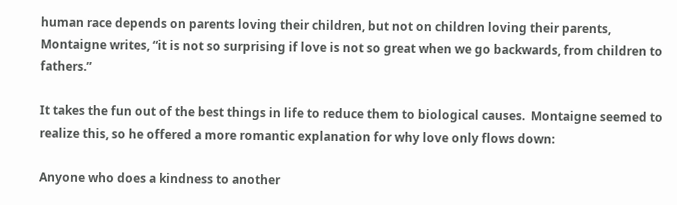human race depends on parents loving their children, but not on children loving their parents, Montaigne writes, “it is not so surprising if love is not so great when we go backwards, from children to fathers.”

It takes the fun out of the best things in life to reduce them to biological causes.  Montaigne seemed to realize this, so he offered a more romantic explanation for why love only flows down:

Anyone who does a kindness to another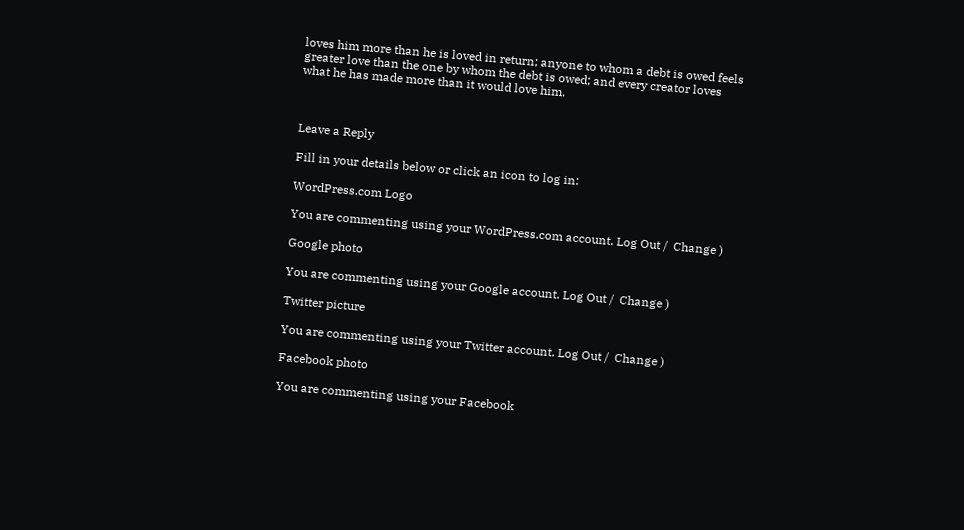loves him more than he is loved in return; anyone to whom a debt is owed feels greater love than the one by whom the debt is owed; and every creator loves what he has made more than it would love him.



Leave a Reply

Fill in your details below or click an icon to log in:

WordPress.com Logo

You are commenting using your WordPress.com account. Log Out /  Change )

Google photo

You are commenting using your Google account. Log Out /  Change )

Twitter picture

You are commenting using your Twitter account. Log Out /  Change )

Facebook photo

You are commenting using your Facebook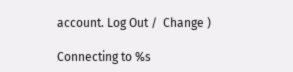account. Log Out /  Change )

Connecting to %s